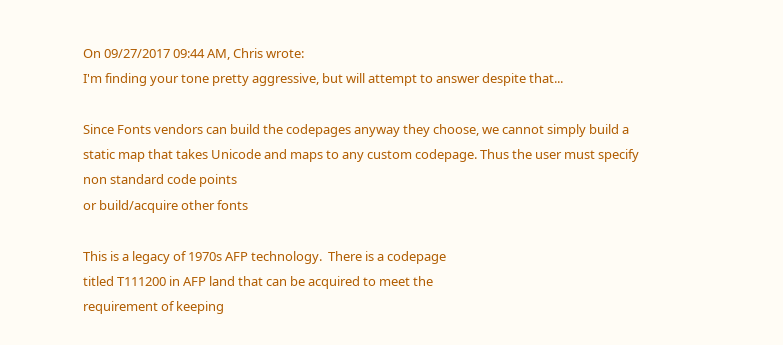On 09/27/2017 09:44 AM, Chris wrote:
I'm finding your tone pretty aggressive, but will attempt to answer despite that...

Since Fonts vendors can build the codepages anyway they choose, we cannot simply build a static map that takes Unicode and maps to any custom codepage. Thus the user must specify non standard code points
or build/acquire other fonts

This is a legacy of 1970s AFP technology.  There is a codepage
titled T111200 in AFP land that can be acquired to meet the
requirement of keeping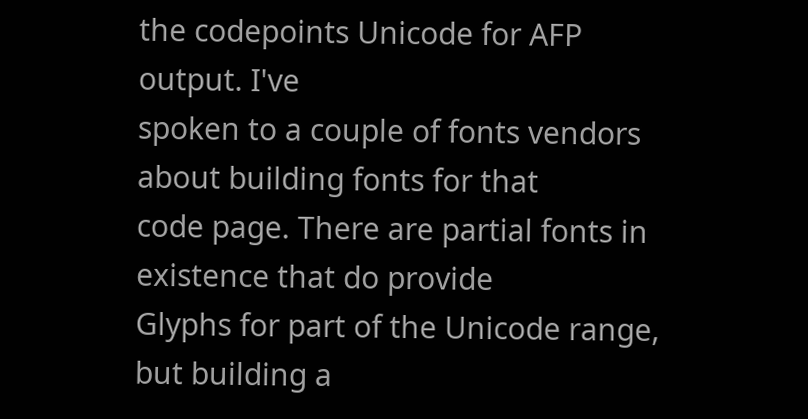the codepoints Unicode for AFP output. I've
spoken to a couple of fonts vendors about building fonts for that
code page. There are partial fonts in existence that do provide
Glyphs for part of the Unicode range, but building a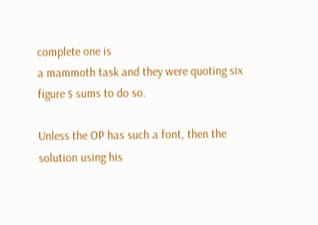complete one is
a mammoth task and they were quoting six figure $ sums to do so.

Unless the OP has such a font, then the solution using his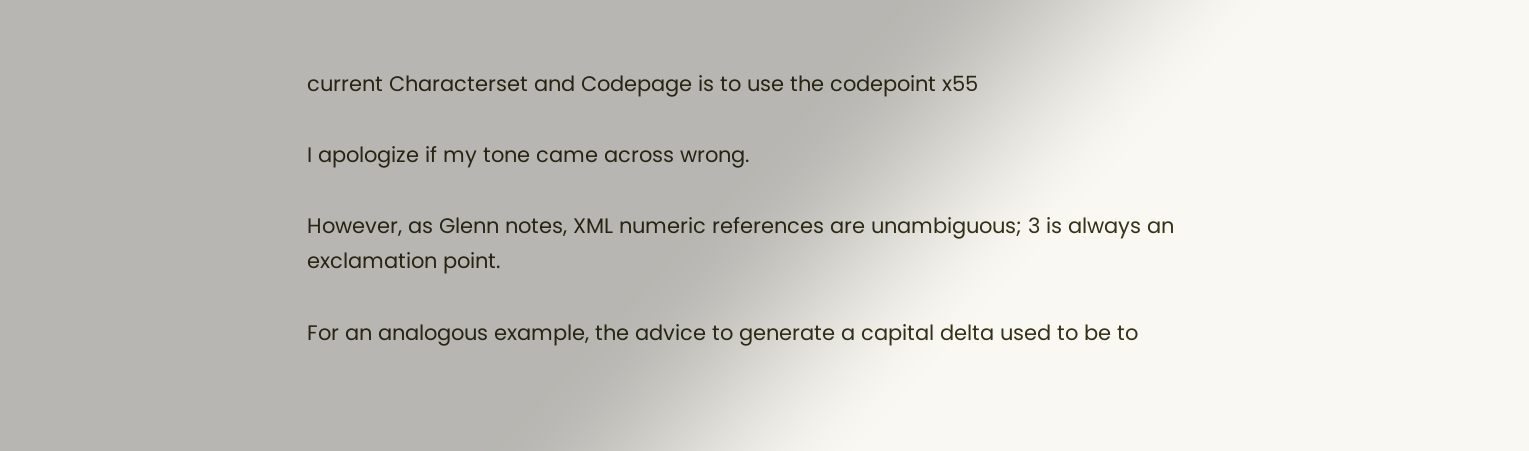current Characterset and Codepage is to use the codepoint x55

I apologize if my tone came across wrong.

However, as Glenn notes, XML numeric references are unambiguous; 3 is always an exclamation point.

For an analogous example, the advice to generate a capital delta used to be to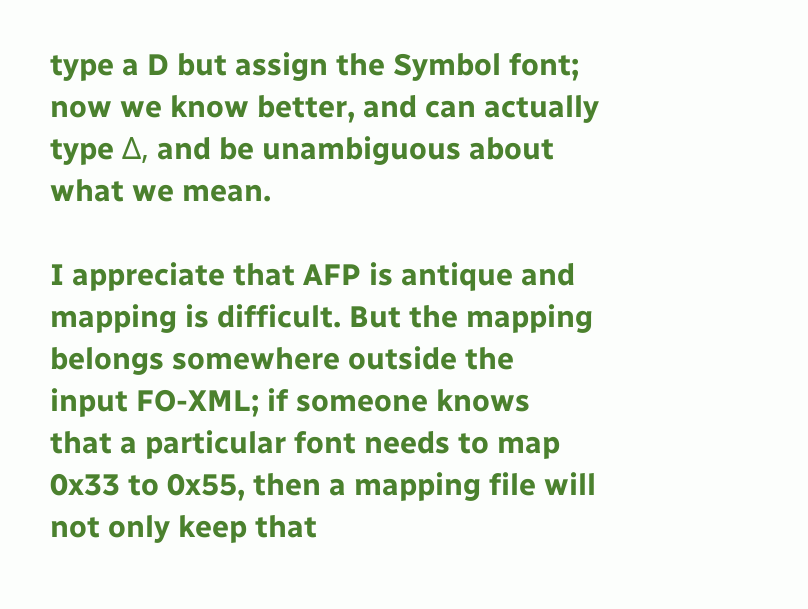type a D but assign the Symbol font; now we know better, and can actually type Δ, and be unambiguous about what we mean.

I appreciate that AFP is antique and mapping is difficult. But the mapping belongs somewhere outside the input FO-XML; if someone knows that a particular font needs to map 0x33 to 0x55, then a mapping file will not only keep that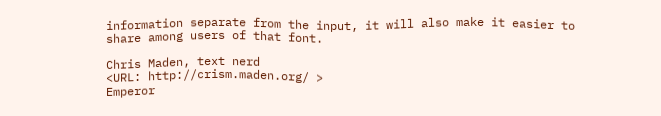information separate from the input, it will also make it easier to share among users of that font.

Chris Maden, text nerd
<URL: http://crism.maden.org/ >
Emperor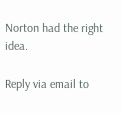Norton had the right idea.

Reply via email to